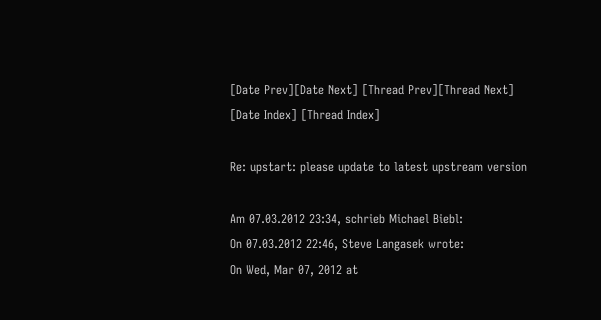[Date Prev][Date Next] [Thread Prev][Thread Next] [Date Index] [Thread Index]

Re: upstart: please update to latest upstream version

Am 07.03.2012 23:34, schrieb Michael Biebl:
On 07.03.2012 22:46, Steve Langasek wrote:
On Wed, Mar 07, 2012 at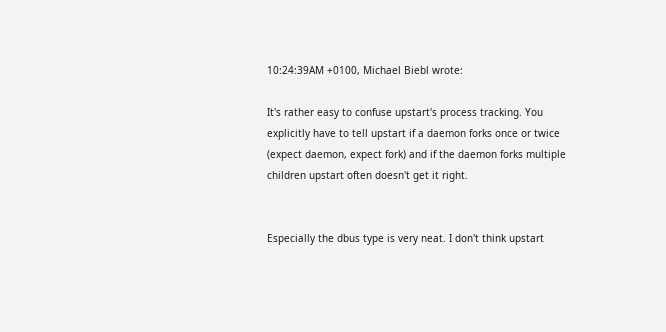10:24:39AM +0100, Michael Biebl wrote:

It's rather easy to confuse upstart's process tracking. You
explicitly have to tell upstart if a daemon forks once or twice
(expect daemon, expect fork) and if the daemon forks multiple
children upstart often doesn't get it right.


Especially the dbus type is very neat. I don't think upstart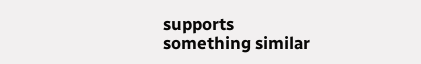supports
something similar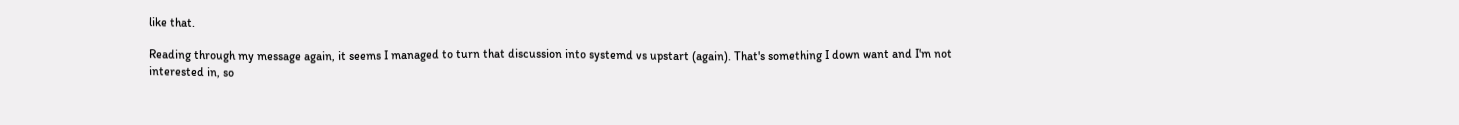like that.

Reading through my message again, it seems I managed to turn that discussion into systemd vs upstart (again). That's something I down want and I'm not interested in, so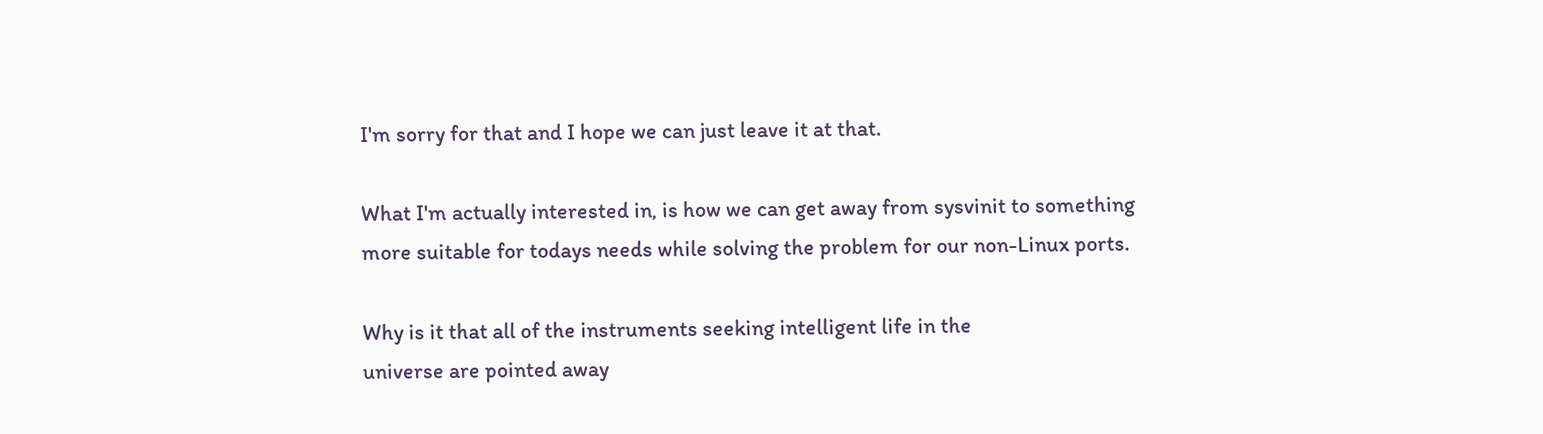I'm sorry for that and I hope we can just leave it at that.

What I'm actually interested in, is how we can get away from sysvinit to something more suitable for todays needs while solving the problem for our non-Linux ports.

Why is it that all of the instruments seeking intelligent life in the
universe are pointed away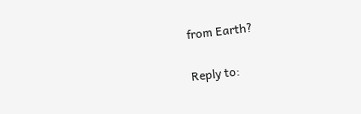from Earth?

Reply to: